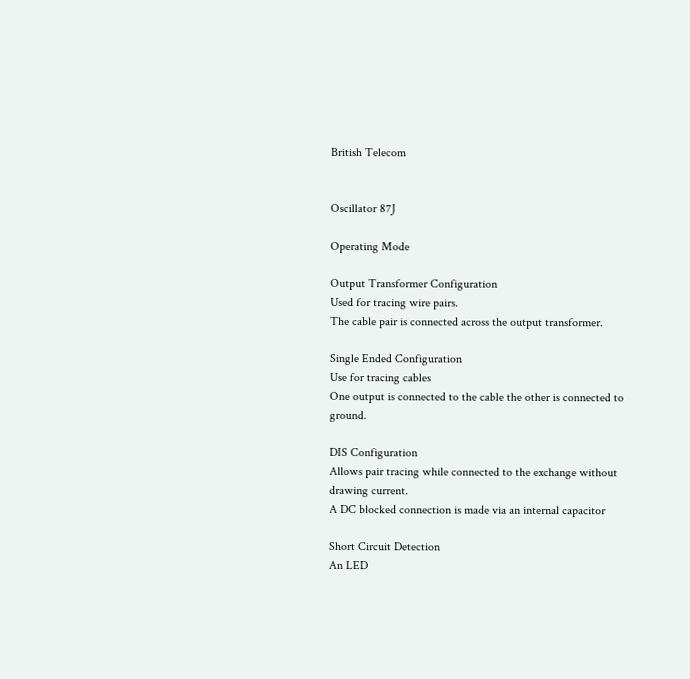British Telecom


Oscillator 87J

Operating Mode

Output Transformer Configuration
Used for tracing wire pairs.
The cable pair is connected across the output transformer.

Single Ended Configuration
Use for tracing cables
One output is connected to the cable the other is connected to ground.

DIS Configuration
Allows pair tracing while connected to the exchange without drawing current.
A DC blocked connection is made via an internal capacitor

Short Circuit Detection
An LED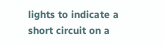lights to indicate a short circuit on a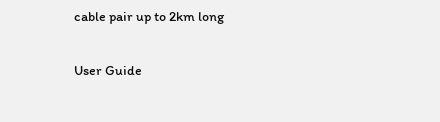cable pair up to 2km long


User Guide